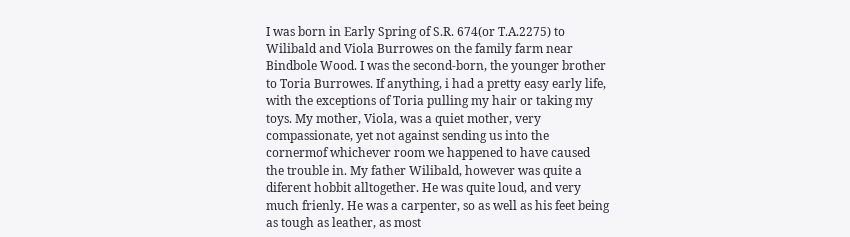I was born in Early Spring of S.R. 674(or T.A.2275) to Wilibald and Viola Burrowes on the family farm near Bindbole Wood. I was the second-born, the younger brother to Toria Burrowes. If anything, i had a pretty easy early life, with the exceptions of Toria pulling my hair or taking my toys. My mother, Viola, was a quiet mother, very compassionate, yet not against sending us into the cornermof whichever room we happened to have caused the trouble in. My father Wilibald, however was quite a diferent hobbit alltogether. He was quite loud, and very much frienly. He was a carpenter, so as well as his feet being as tough as leather, as most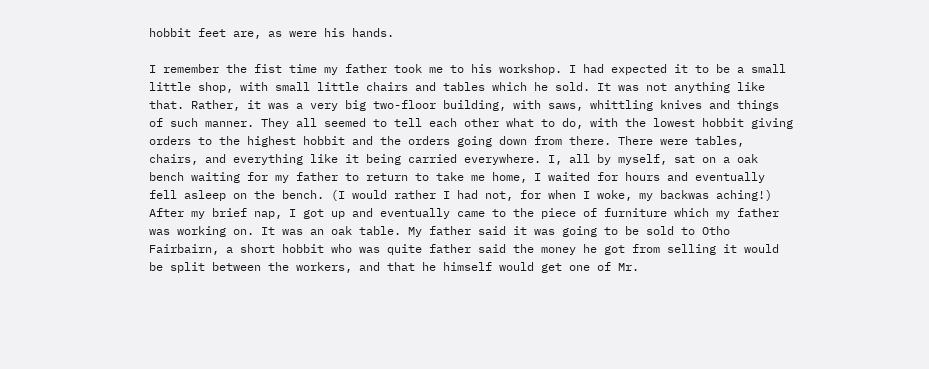hobbit feet are, as were his hands.

I remember the fist time my father took me to his workshop. I had expected it to be a small little shop, with small little chairs and tables which he sold. It was not anything like that. Rather, it was a very big two-floor building, with saws, whittling knives and things of such manner. They all seemed to tell each other what to do, with the lowest hobbit giving orders to the highest hobbit and the orders going down from there. There were tables, chairs, and everything like it being carried everywhere. I, all by myself, sat on a oak bench waiting for my father to return to take me home, I waited for hours and eventually fell asleep on the bench. (I would rather I had not, for when I woke, my backwas aching!) After my brief nap, I got up and eventually came to the piece of furniture which my father was working on. It was an oak table. My father said it was going to be sold to Otho Fairbairn, a short hobbit who was quite father said the money he got from selling it would be split between the workers, and that he himself would get one of Mr.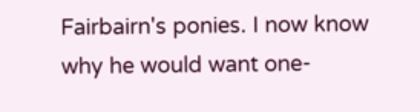Fairbairn's ponies. I now know why he would want one-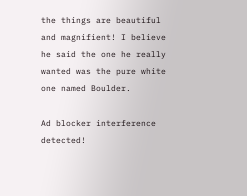the things are beautiful and magnifient! I believe he said the one he really wanted was the pure white one named Boulder.

Ad blocker interference detected!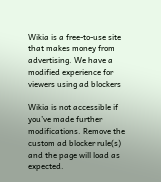Wikia is a free-to-use site that makes money from advertising. We have a modified experience for viewers using ad blockers

Wikia is not accessible if you’ve made further modifications. Remove the custom ad blocker rule(s) and the page will load as expected.